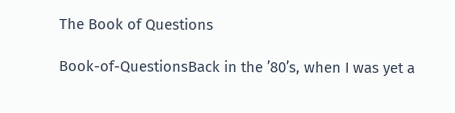The Book of Questions

Book-of-QuestionsBack in the ’80’s, when I was yet a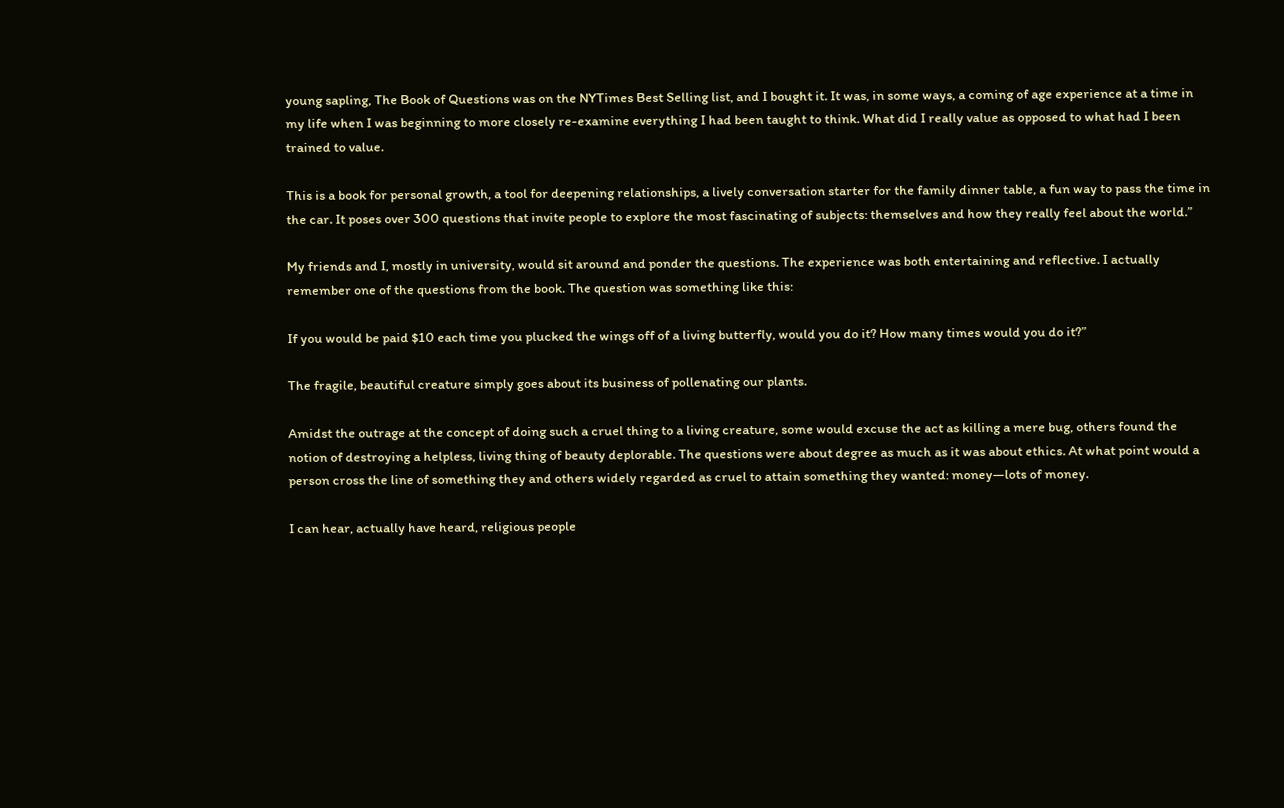young sapling, The Book of Questions was on the NYTimes Best Selling list, and I bought it. It was, in some ways, a coming of age experience at a time in my life when I was beginning to more closely re-examine everything I had been taught to think. What did I really value as opposed to what had I been trained to value.

This is a book for personal growth, a tool for deepening relationships, a lively conversation starter for the family dinner table, a fun way to pass the time in the car. It poses over 300 questions that invite people to explore the most fascinating of subjects: themselves and how they really feel about the world.”

My friends and I, mostly in university, would sit around and ponder the questions. The experience was both entertaining and reflective. I actually remember one of the questions from the book. The question was something like this:

If you would be paid $10 each time you plucked the wings off of a living butterfly, would you do it? How many times would you do it?”

The fragile, beautiful creature simply goes about its business of pollenating our plants.

Amidst the outrage at the concept of doing such a cruel thing to a living creature, some would excuse the act as killing a mere bug, others found the notion of destroying a helpless, living thing of beauty deplorable. The questions were about degree as much as it was about ethics. At what point would a person cross the line of something they and others widely regarded as cruel to attain something they wanted: money—lots of money.

I can hear, actually have heard, religious people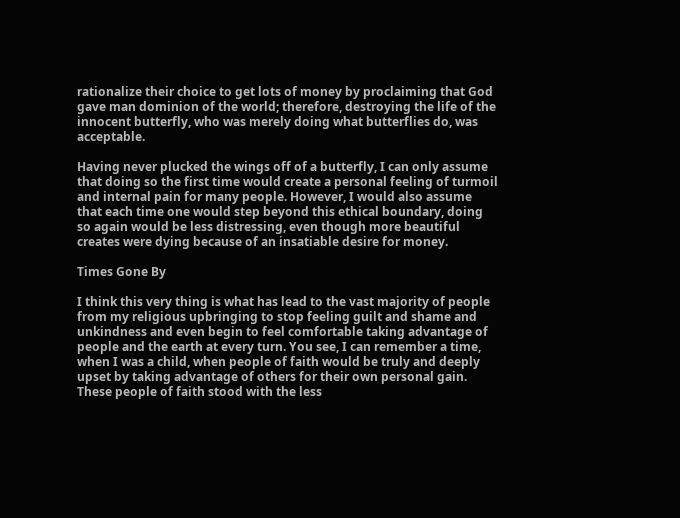rationalize their choice to get lots of money by proclaiming that God gave man dominion of the world; therefore, destroying the life of the innocent butterfly, who was merely doing what butterflies do, was acceptable.

Having never plucked the wings off of a butterfly, I can only assume that doing so the first time would create a personal feeling of turmoil and internal pain for many people. However, I would also assume that each time one would step beyond this ethical boundary, doing so again would be less distressing, even though more beautiful creates were dying because of an insatiable desire for money.

Times Gone By

I think this very thing is what has lead to the vast majority of people from my religious upbringing to stop feeling guilt and shame and unkindness and even begin to feel comfortable taking advantage of people and the earth at every turn. You see, I can remember a time, when I was a child, when people of faith would be truly and deeply upset by taking advantage of others for their own personal gain. These people of faith stood with the less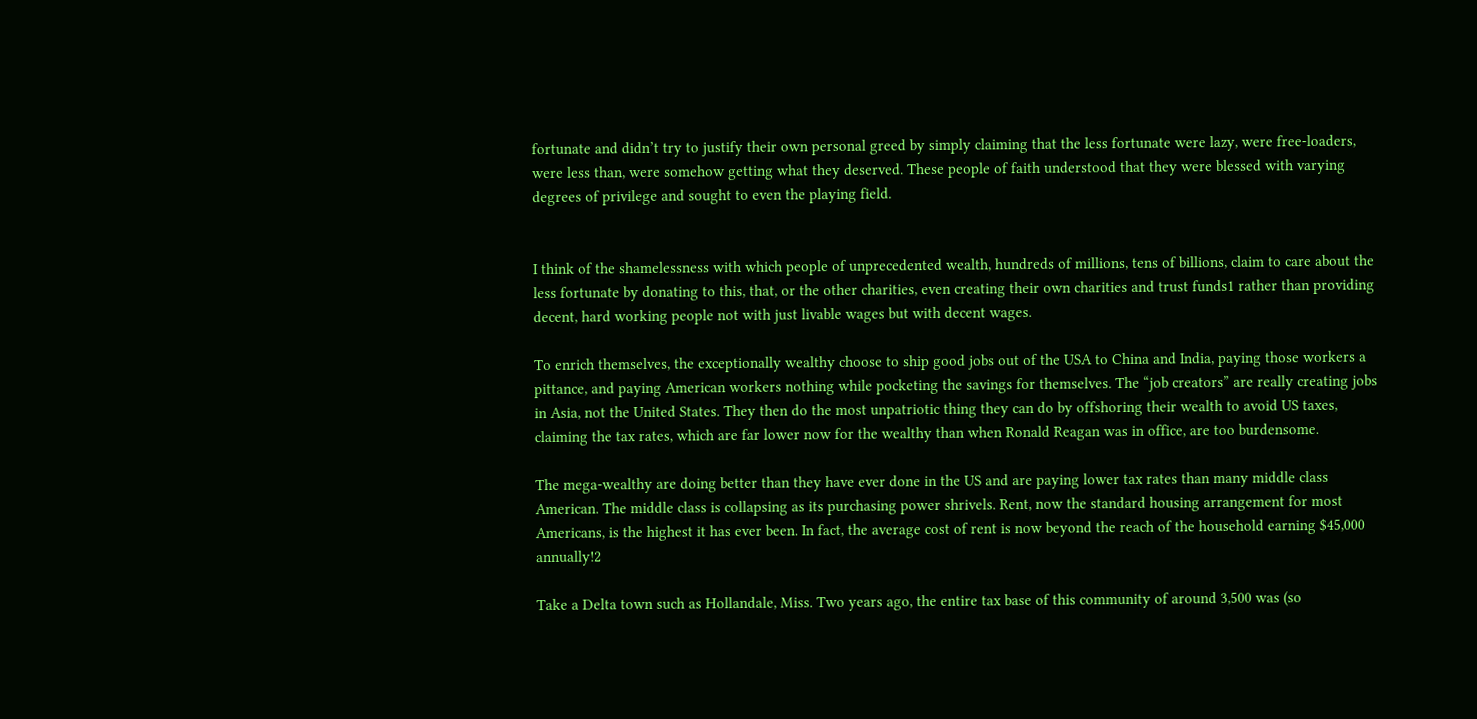fortunate and didn’t try to justify their own personal greed by simply claiming that the less fortunate were lazy, were free-loaders, were less than, were somehow getting what they deserved. These people of faith understood that they were blessed with varying degrees of privilege and sought to even the playing field.


I think of the shamelessness with which people of unprecedented wealth, hundreds of millions, tens of billions, claim to care about the less fortunate by donating to this, that, or the other charities, even creating their own charities and trust funds1 rather than providing decent, hard working people not with just livable wages but with decent wages.

To enrich themselves, the exceptionally wealthy choose to ship good jobs out of the USA to China and India, paying those workers a pittance, and paying American workers nothing while pocketing the savings for themselves. The “job creators” are really creating jobs in Asia, not the United States. They then do the most unpatriotic thing they can do by offshoring their wealth to avoid US taxes, claiming the tax rates, which are far lower now for the wealthy than when Ronald Reagan was in office, are too burdensome.

The mega-wealthy are doing better than they have ever done in the US and are paying lower tax rates than many middle class American. The middle class is collapsing as its purchasing power shrivels. Rent, now the standard housing arrangement for most Americans, is the highest it has ever been. In fact, the average cost of rent is now beyond the reach of the household earning $45,000 annually!2

Take a Delta town such as Hollandale, Miss. Two years ago, the entire tax base of this community of around 3,500 was (so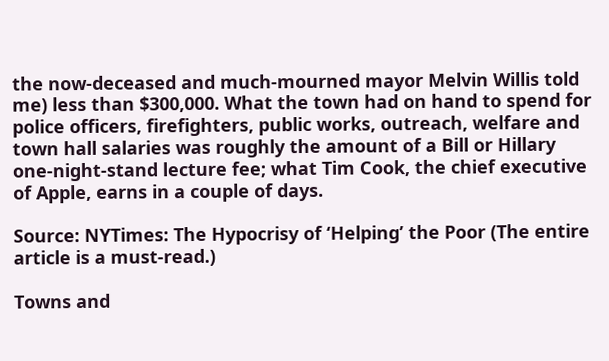the now-deceased and much-mourned mayor Melvin Willis told me) less than $300,000. What the town had on hand to spend for police officers, firefighters, public works, outreach, welfare and town hall salaries was roughly the amount of a Bill or Hillary one-night-stand lecture fee; what Tim Cook, the chief executive of Apple, earns in a couple of days.

Source: NYTimes: The Hypocrisy of ‘Helping’ the Poor (The entire article is a must-read.)

Towns and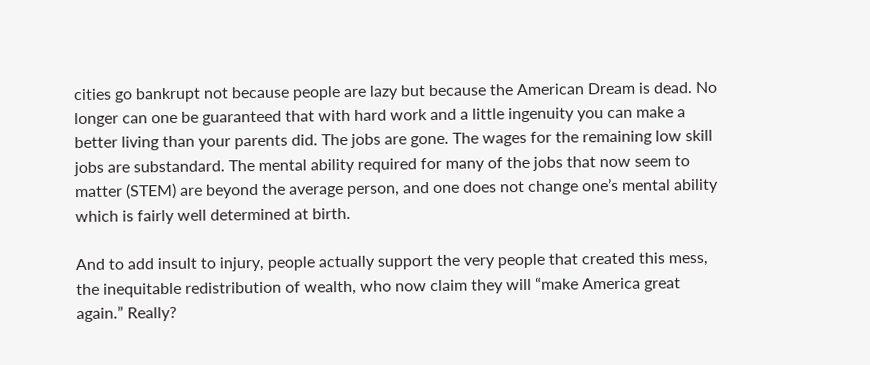cities go bankrupt not because people are lazy but because the American Dream is dead. No longer can one be guaranteed that with hard work and a little ingenuity you can make a better living than your parents did. The jobs are gone. The wages for the remaining low skill jobs are substandard. The mental ability required for many of the jobs that now seem to matter (STEM) are beyond the average person, and one does not change one’s mental ability which is fairly well determined at birth.

And to add insult to injury, people actually support the very people that created this mess, the inequitable redistribution of wealth, who now claim they will “make America great again.” Really?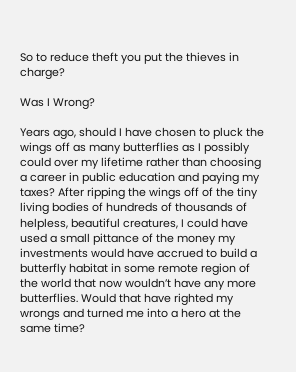So to reduce theft you put the thieves in charge?

Was I Wrong?

Years ago, should I have chosen to pluck the wings off as many butterflies as I possibly could over my lifetime rather than choosing a career in public education and paying my taxes? After ripping the wings off of the tiny living bodies of hundreds of thousands of helpless, beautiful creatures, I could have used a small pittance of the money my investments would have accrued to build a butterfly habitat in some remote region of the world that now wouldn’t have any more butterflies. Would that have righted my wrongs and turned me into a hero at the same time?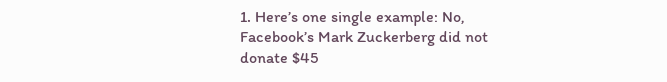1. Here’s one single example: No, Facebook’s Mark Zuckerberg did not donate $45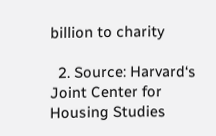billion to charity

  2. Source: Harvard‘s Joint Center for Housing Studies